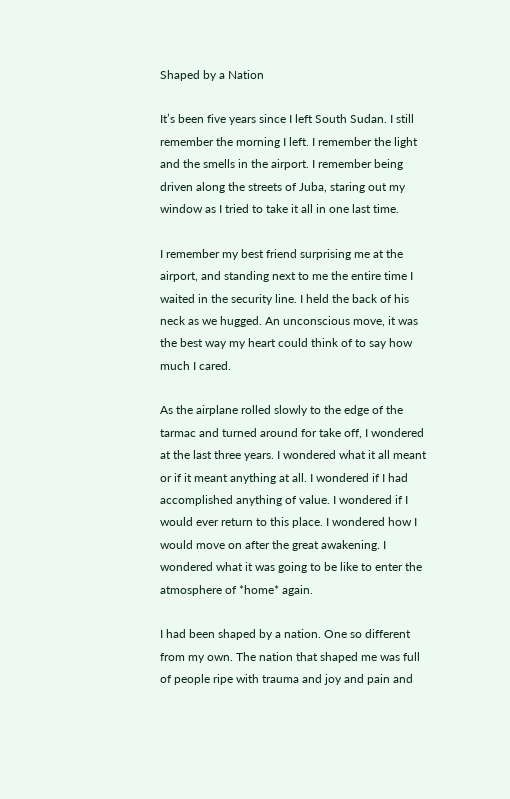Shaped by a Nation

It’s been five years since I left South Sudan. I still remember the morning I left. I remember the light and the smells in the airport. I remember being driven along the streets of Juba, staring out my window as I tried to take it all in one last time.

I remember my best friend surprising me at the airport, and standing next to me the entire time I waited in the security line. I held the back of his neck as we hugged. An unconscious move, it was the best way my heart could think of to say how much I cared.

As the airplane rolled slowly to the edge of the tarmac and turned around for take off, I wondered at the last three years. I wondered what it all meant or if it meant anything at all. I wondered if I had accomplished anything of value. I wondered if I would ever return to this place. I wondered how I would move on after the great awakening. I wondered what it was going to be like to enter the atmosphere of *home* again.

I had been shaped by a nation. One so different from my own. The nation that shaped me was full of people ripe with trauma and joy and pain and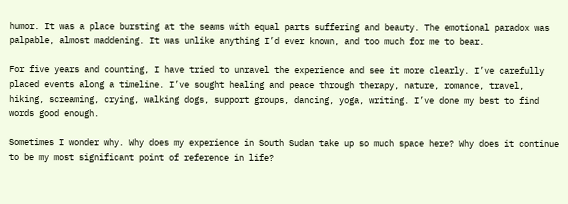humor. It was a place bursting at the seams with equal parts suffering and beauty. The emotional paradox was palpable, almost maddening. It was unlike anything I’d ever known, and too much for me to bear.

For five years and counting, I have tried to unravel the experience and see it more clearly. I’ve carefully placed events along a timeline. I’ve sought healing and peace through therapy, nature, romance, travel, hiking, screaming, crying, walking dogs, support groups, dancing, yoga, writing. I’ve done my best to find words good enough.

Sometimes I wonder why. Why does my experience in South Sudan take up so much space here? Why does it continue to be my most significant point of reference in life?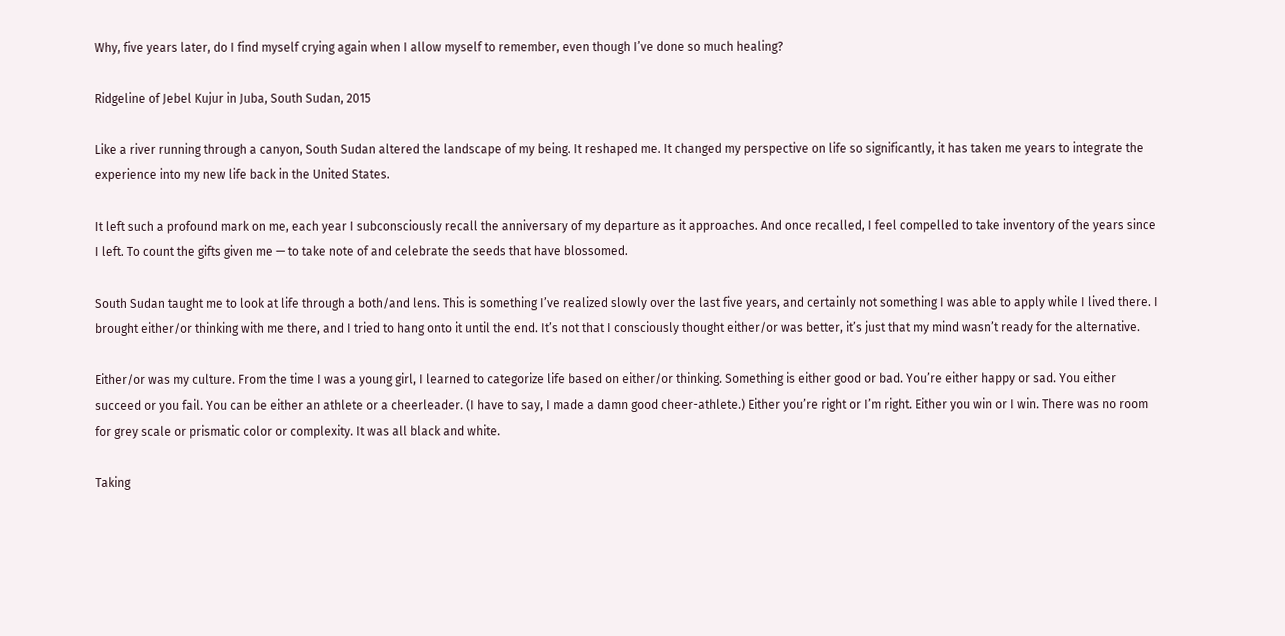Why, five years later, do I find myself crying again when I allow myself to remember, even though I’ve done so much healing?

Ridgeline of Jebel Kujur in Juba, South Sudan, 2015

Like a river running through a canyon, South Sudan altered the landscape of my being. It reshaped me. It changed my perspective on life so significantly, it has taken me years to integrate the experience into my new life back in the United States.

It left such a profound mark on me, each year I subconsciously recall the anniversary of my departure as it approaches. And once recalled, I feel compelled to take inventory of the years since I left. To count the gifts given me — to take note of and celebrate the seeds that have blossomed.

South Sudan taught me to look at life through a both/and lens. This is something I’ve realized slowly over the last five years, and certainly not something I was able to apply while I lived there. I brought either/or thinking with me there, and I tried to hang onto it until the end. It’s not that I consciously thought either/or was better, it’s just that my mind wasn’t ready for the alternative.

Either/or was my culture. From the time I was a young girl, I learned to categorize life based on either/or thinking. Something is either good or bad. You’re either happy or sad. You either succeed or you fail. You can be either an athlete or a cheerleader. (I have to say, I made a damn good cheer-athlete.) Either you’re right or I’m right. Either you win or I win. There was no room for grey scale or prismatic color or complexity. It was all black and white.

Taking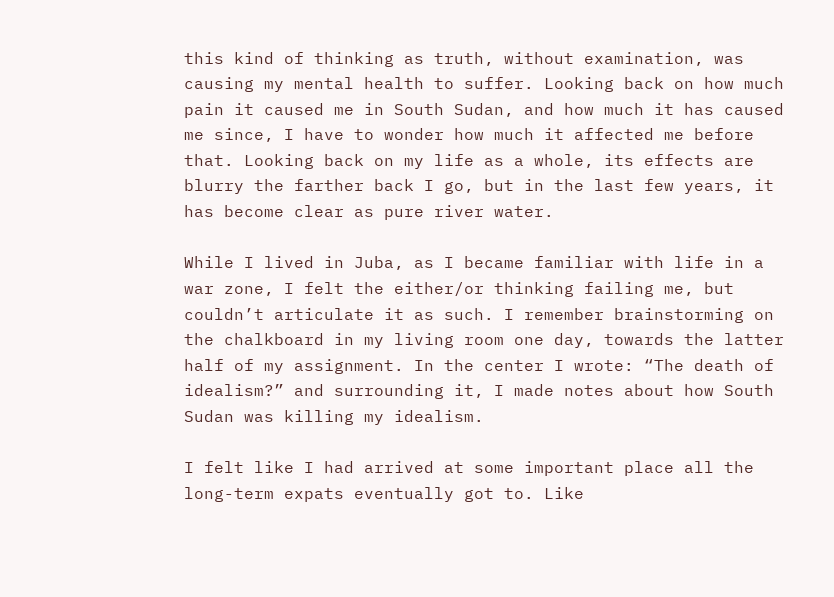this kind of thinking as truth, without examination, was causing my mental health to suffer. Looking back on how much pain it caused me in South Sudan, and how much it has caused me since, I have to wonder how much it affected me before that. Looking back on my life as a whole, its effects are blurry the farther back I go, but in the last few years, it has become clear as pure river water.

While I lived in Juba, as I became familiar with life in a war zone, I felt the either/or thinking failing me, but couldn’t articulate it as such. I remember brainstorming on the chalkboard in my living room one day, towards the latter half of my assignment. In the center I wrote: “The death of idealism?” and surrounding it, I made notes about how South Sudan was killing my idealism.

I felt like I had arrived at some important place all the long-term expats eventually got to. Like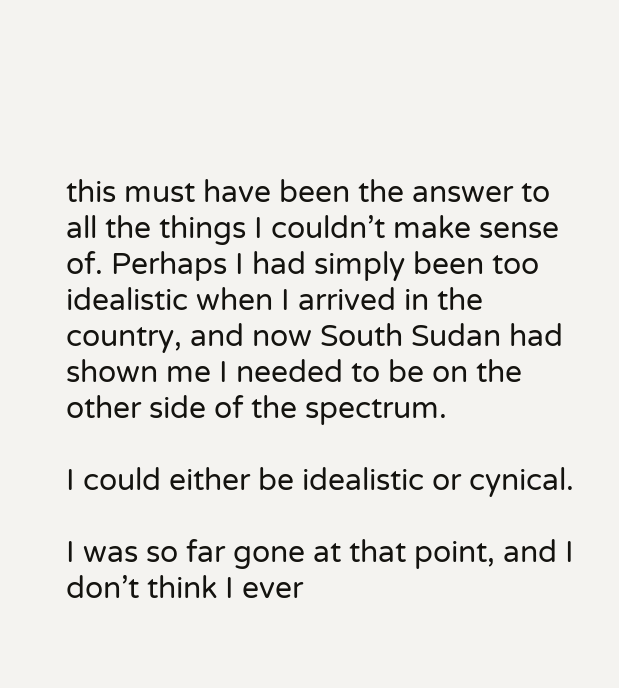this must have been the answer to all the things I couldn’t make sense of. Perhaps I had simply been too idealistic when I arrived in the country, and now South Sudan had shown me I needed to be on the other side of the spectrum.

I could either be idealistic or cynical.

I was so far gone at that point, and I don’t think I ever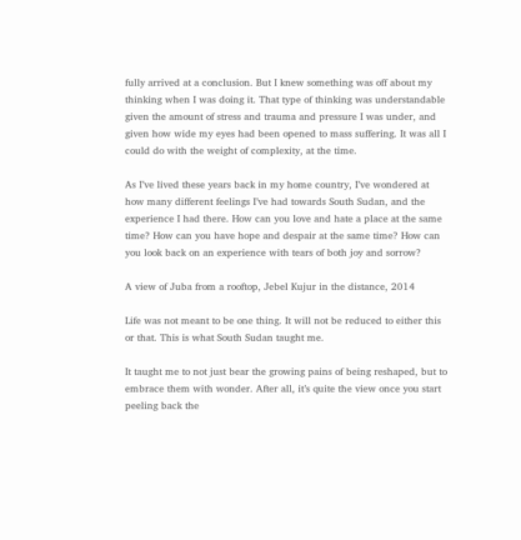fully arrived at a conclusion. But I knew something was off about my thinking when I was doing it. That type of thinking was understandable given the amount of stress and trauma and pressure I was under, and given how wide my eyes had been opened to mass suffering. It was all I could do with the weight of complexity, at the time.

As I’ve lived these years back in my home country, I’ve wondered at how many different feelings I’ve had towards South Sudan, and the experience I had there. How can you love and hate a place at the same time? How can you have hope and despair at the same time? How can you look back on an experience with tears of both joy and sorrow?

A view of Juba from a rooftop, Jebel Kujur in the distance, 2014

Life was not meant to be one thing. It will not be reduced to either this or that. This is what South Sudan taught me.

It taught me to not just bear the growing pains of being reshaped, but to embrace them with wonder. After all, it’s quite the view once you start peeling back the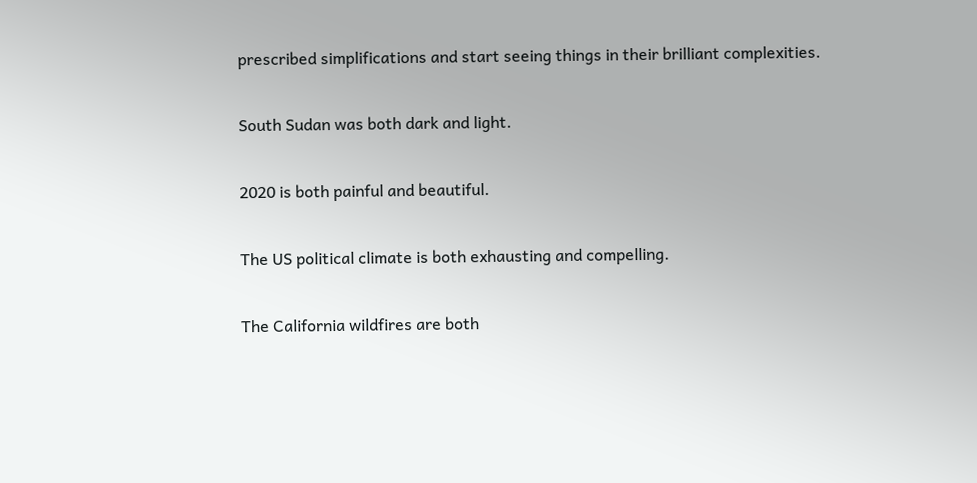prescribed simplifications and start seeing things in their brilliant complexities.

South Sudan was both dark and light.

2020 is both painful and beautiful.

The US political climate is both exhausting and compelling.

The California wildfires are both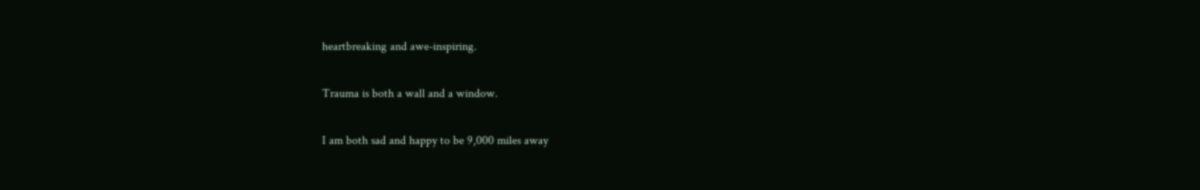heartbreaking and awe-inspiring.

Trauma is both a wall and a window.

I am both sad and happy to be 9,000 miles away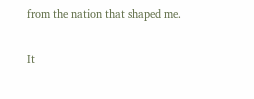from the nation that shaped me.

It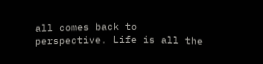all comes back to perspective. Life is all the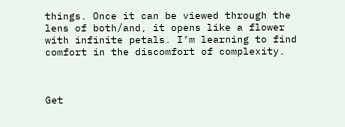things. Once it can be viewed through the lens of both/and, it opens like a flower with infinite petals. I’m learning to find comfort in the discomfort of complexity.



Get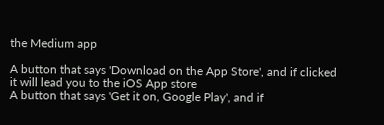the Medium app

A button that says 'Download on the App Store', and if clicked it will lead you to the iOS App store
A button that says 'Get it on, Google Play', and if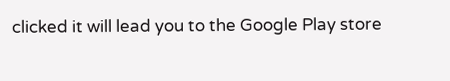clicked it will lead you to the Google Play store